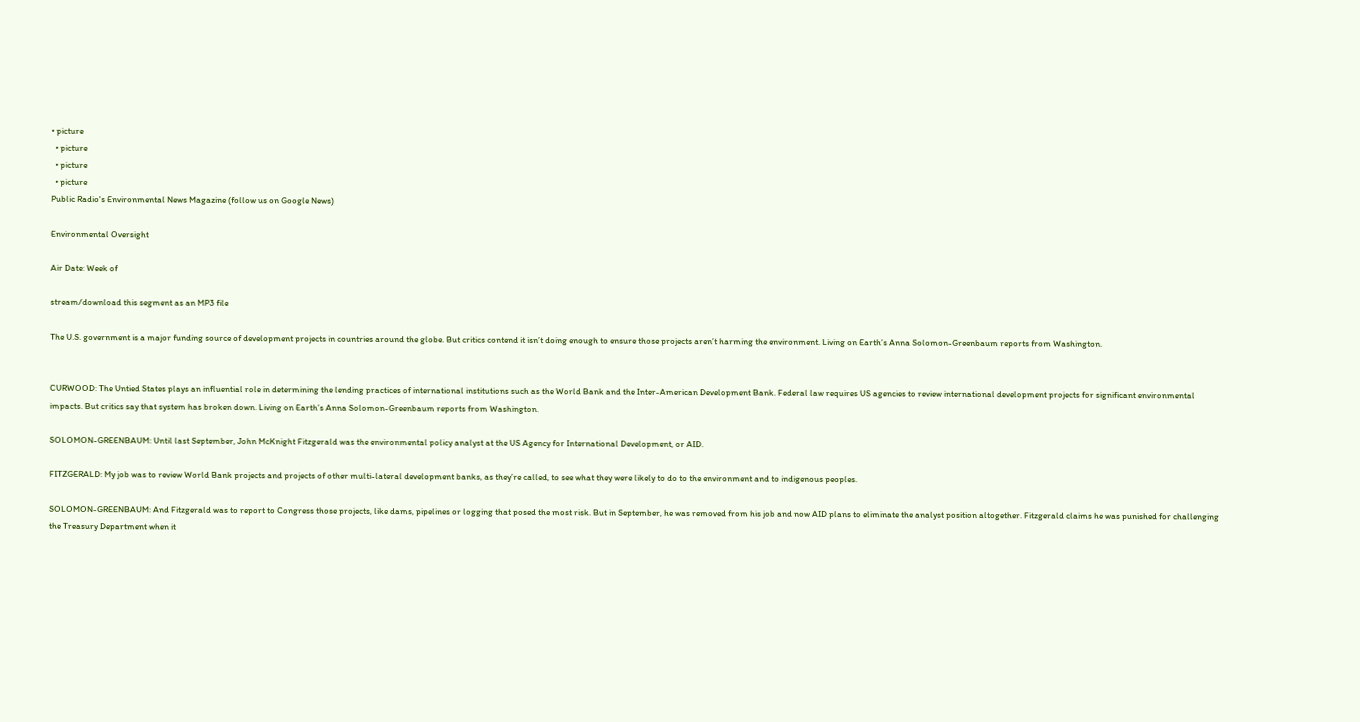• picture
  • picture
  • picture
  • picture
Public Radio's Environmental News Magazine (follow us on Google News)

Environmental Oversight

Air Date: Week of

stream/download this segment as an MP3 file

The U.S. government is a major funding source of development projects in countries around the globe. But critics contend it isn’t doing enough to ensure those projects aren’t harming the environment. Living on Earth’s Anna Solomon-Greenbaum reports from Washington.


CURWOOD: The Untied States plays an influential role in determining the lending practices of international institutions such as the World Bank and the Inter-American Development Bank. Federal law requires US agencies to review international development projects for significant environmental impacts. But critics say that system has broken down. Living on Earth’s Anna Solomon-Greenbaum reports from Washington.

SOLOMON-GREENBAUM: Until last September, John McKnight Fitzgerald was the environmental policy analyst at the US Agency for International Development, or AID.

FITZGERALD: My job was to review World Bank projects and projects of other multi-lateral development banks, as they’re called, to see what they were likely to do to the environment and to indigenous peoples.

SOLOMON-GREENBAUM: And Fitzgerald was to report to Congress those projects, like dams, pipelines or logging that posed the most risk. But in September, he was removed from his job and now AID plans to eliminate the analyst position altogether. Fitzgerald claims he was punished for challenging the Treasury Department when it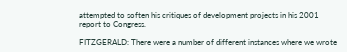attempted to soften his critiques of development projects in his 2001 report to Congress.

FITZGERALD: There were a number of different instances where we wrote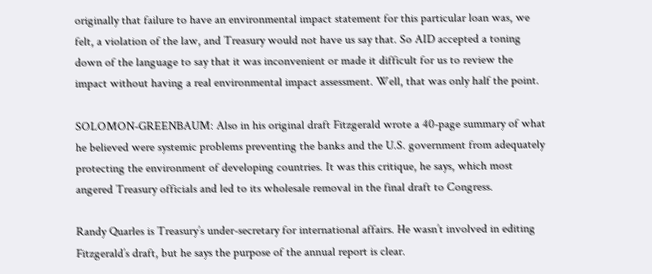originally that failure to have an environmental impact statement for this particular loan was, we felt, a violation of the law, and Treasury would not have us say that. So AID accepted a toning down of the language to say that it was inconvenient or made it difficult for us to review the impact without having a real environmental impact assessment. Well, that was only half the point.

SOLOMON-GREENBAUM: Also in his original draft Fitzgerald wrote a 40-page summary of what he believed were systemic problems preventing the banks and the U.S. government from adequately protecting the environment of developing countries. It was this critique, he says, which most angered Treasury officials and led to its wholesale removal in the final draft to Congress.

Randy Quarles is Treasury’s under-secretary for international affairs. He wasn’t involved in editing Fitzgerald’s draft, but he says the purpose of the annual report is clear.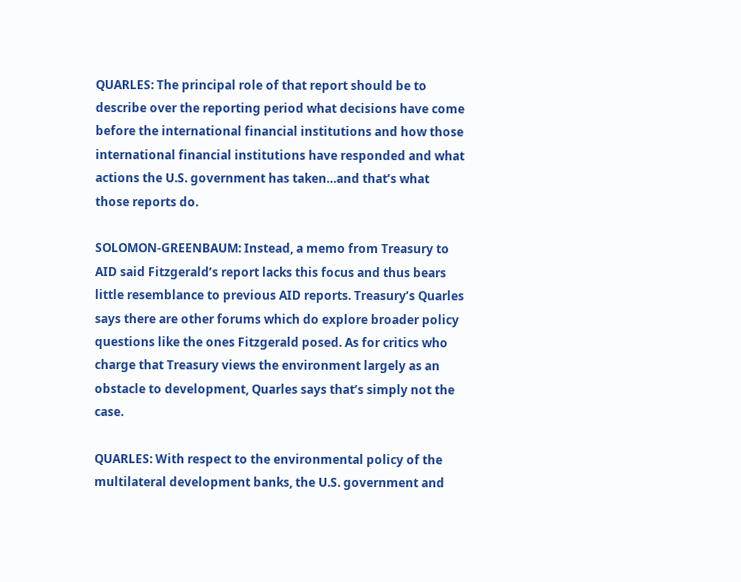QUARLES: The principal role of that report should be to describe over the reporting period what decisions have come before the international financial institutions and how those international financial institutions have responded and what actions the U.S. government has taken…and that’s what those reports do.

SOLOMON-GREENBAUM: Instead, a memo from Treasury to AID said Fitzgerald’s report lacks this focus and thus bears little resemblance to previous AID reports. Treasury’s Quarles says there are other forums which do explore broader policy questions like the ones Fitzgerald posed. As for critics who charge that Treasury views the environment largely as an obstacle to development, Quarles says that’s simply not the case.

QUARLES: With respect to the environmental policy of the multilateral development banks, the U.S. government and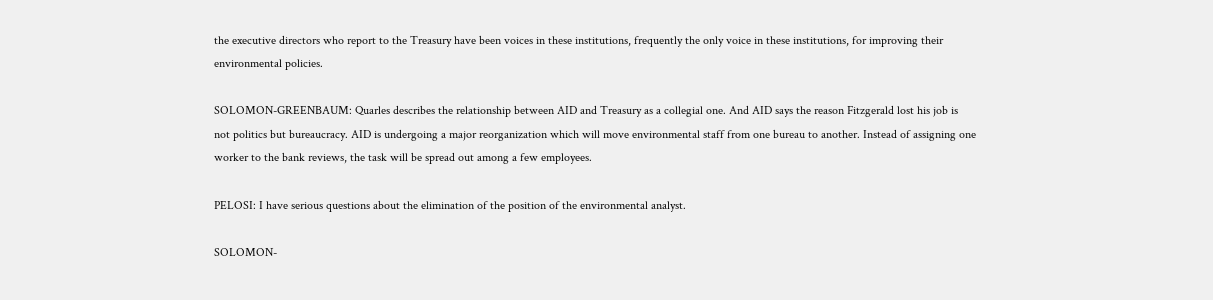the executive directors who report to the Treasury have been voices in these institutions, frequently the only voice in these institutions, for improving their environmental policies.

SOLOMON-GREENBAUM: Quarles describes the relationship between AID and Treasury as a collegial one. And AID says the reason Fitzgerald lost his job is not politics but bureaucracy. AID is undergoing a major reorganization which will move environmental staff from one bureau to another. Instead of assigning one worker to the bank reviews, the task will be spread out among a few employees.

PELOSI: I have serious questions about the elimination of the position of the environmental analyst.

SOLOMON-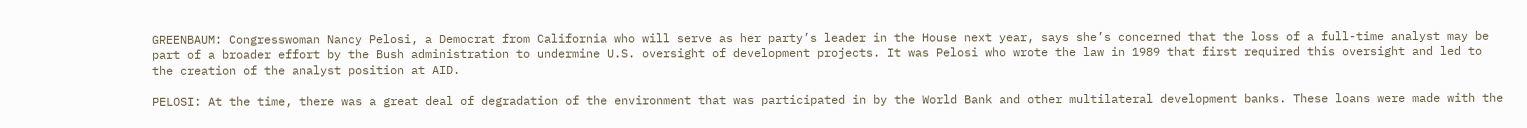GREENBAUM: Congresswoman Nancy Pelosi, a Democrat from California who will serve as her party’s leader in the House next year, says she’s concerned that the loss of a full-time analyst may be part of a broader effort by the Bush administration to undermine U.S. oversight of development projects. It was Pelosi who wrote the law in 1989 that first required this oversight and led to the creation of the analyst position at AID.

PELOSI: At the time, there was a great deal of degradation of the environment that was participated in by the World Bank and other multilateral development banks. These loans were made with the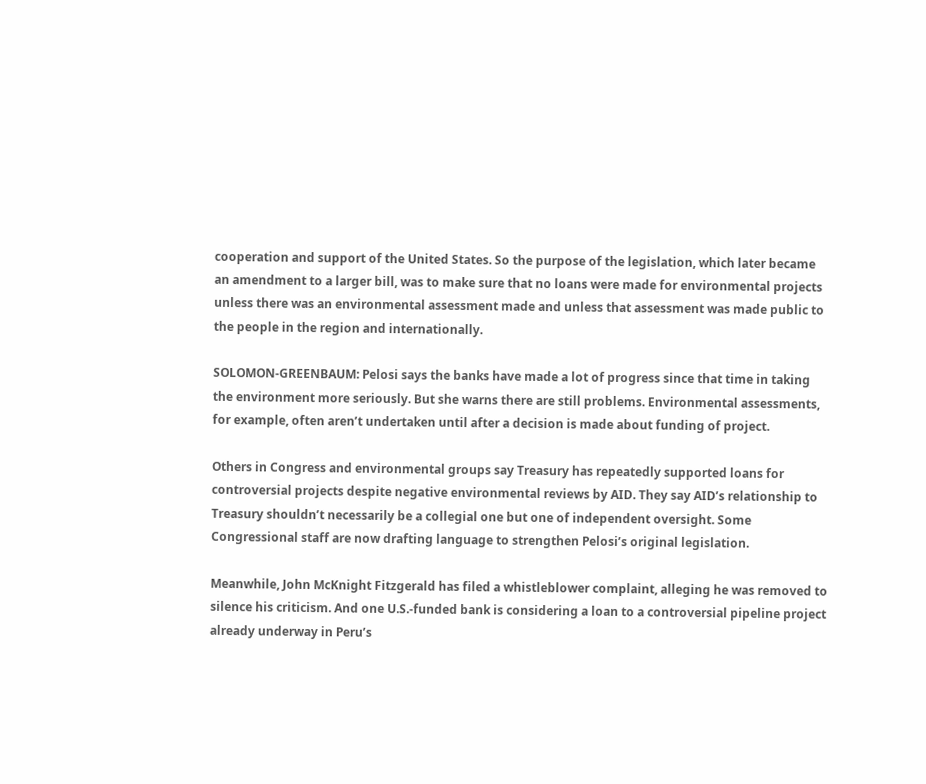cooperation and support of the United States. So the purpose of the legislation, which later became an amendment to a larger bill, was to make sure that no loans were made for environmental projects unless there was an environmental assessment made and unless that assessment was made public to the people in the region and internationally.

SOLOMON-GREENBAUM: Pelosi says the banks have made a lot of progress since that time in taking the environment more seriously. But she warns there are still problems. Environmental assessments, for example, often aren’t undertaken until after a decision is made about funding of project.

Others in Congress and environmental groups say Treasury has repeatedly supported loans for controversial projects despite negative environmental reviews by AID. They say AID’s relationship to Treasury shouldn’t necessarily be a collegial one but one of independent oversight. Some Congressional staff are now drafting language to strengthen Pelosi’s original legislation.

Meanwhile, John McKnight Fitzgerald has filed a whistleblower complaint, alleging he was removed to silence his criticism. And one U.S.-funded bank is considering a loan to a controversial pipeline project already underway in Peru’s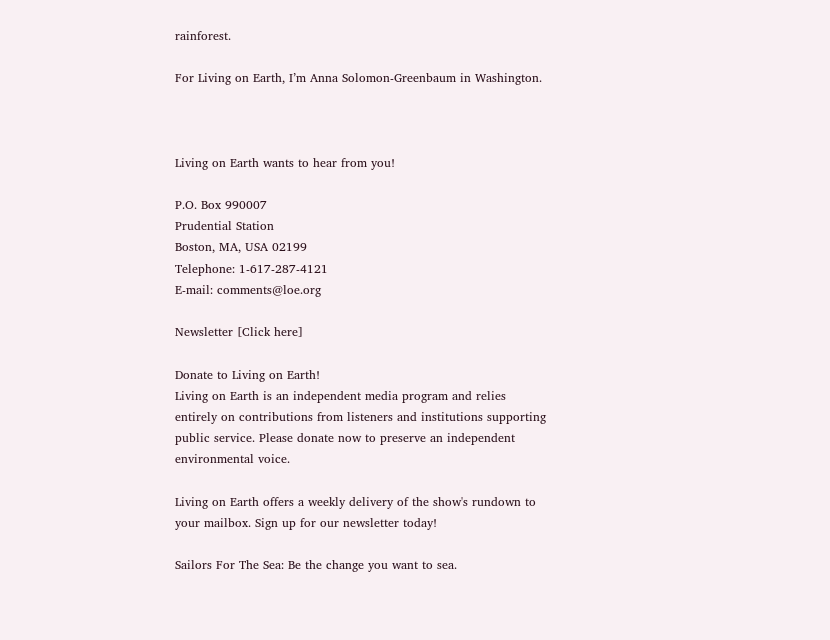rainforest.

For Living on Earth, I’m Anna Solomon-Greenbaum in Washington.



Living on Earth wants to hear from you!

P.O. Box 990007
Prudential Station
Boston, MA, USA 02199
Telephone: 1-617-287-4121
E-mail: comments@loe.org

Newsletter [Click here]

Donate to Living on Earth!
Living on Earth is an independent media program and relies entirely on contributions from listeners and institutions supporting public service. Please donate now to preserve an independent environmental voice.

Living on Earth offers a weekly delivery of the show's rundown to your mailbox. Sign up for our newsletter today!

Sailors For The Sea: Be the change you want to sea.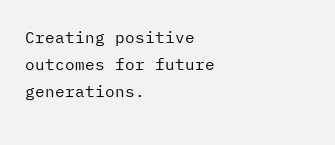Creating positive outcomes for future generations.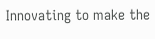Innovating to make the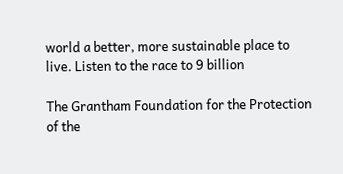world a better, more sustainable place to live. Listen to the race to 9 billion

The Grantham Foundation for the Protection of the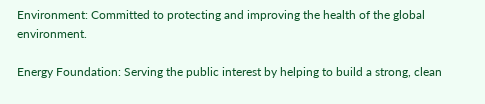Environment: Committed to protecting and improving the health of the global environment.

Energy Foundation: Serving the public interest by helping to build a strong, clean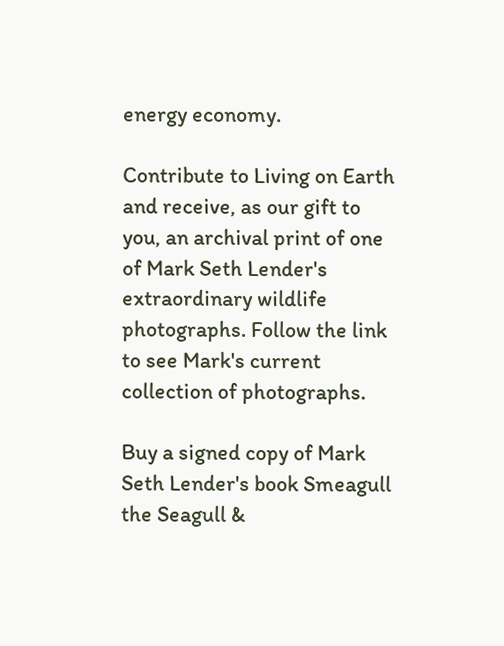energy economy.

Contribute to Living on Earth and receive, as our gift to you, an archival print of one of Mark Seth Lender's extraordinary wildlife photographs. Follow the link to see Mark's current collection of photographs.

Buy a signed copy of Mark Seth Lender's book Smeagull the Seagull &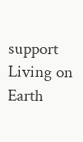support Living on Earth